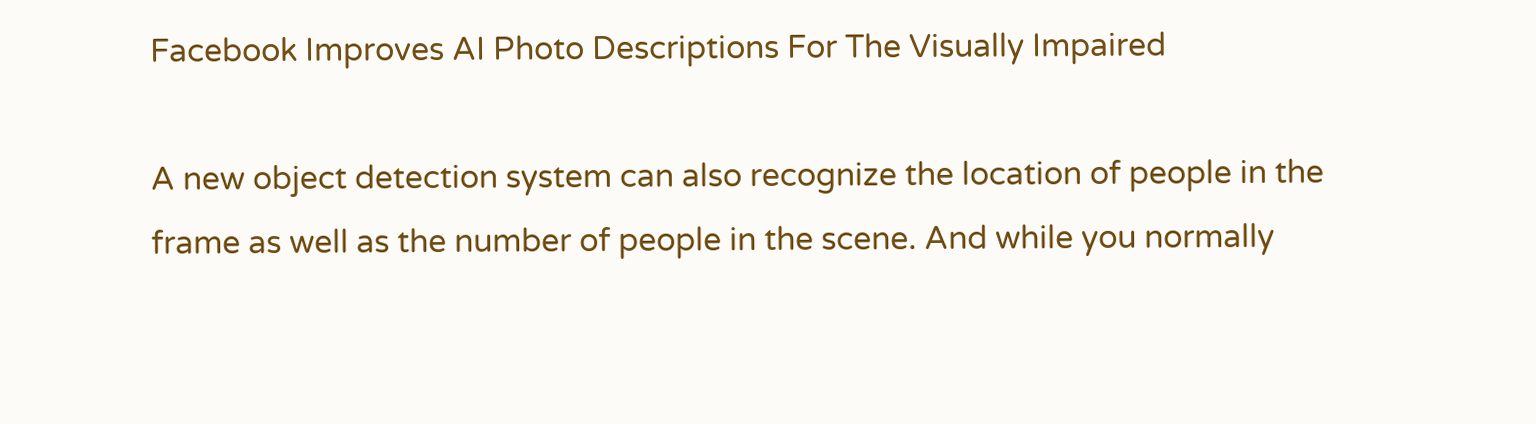Facebook Improves AI Photo Descriptions For The Visually Impaired

A new object detection system can also recognize the location of people in the frame as well as the number of people in the scene. And while you normally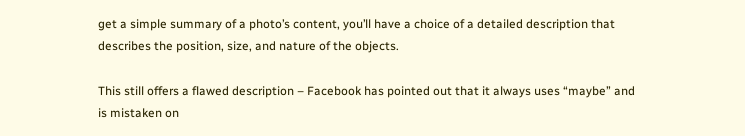get a simple summary of a photo’s content, you’ll have a choice of a detailed description that describes the position, size, and nature of the objects.

This still offers a flawed description – Facebook has pointed out that it always uses “maybe” and is mistaken on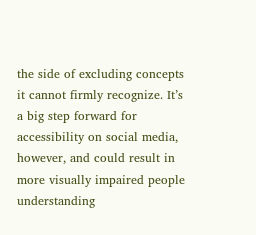the side of excluding concepts it cannot firmly recognize. It’s a big step forward for accessibility on social media, however, and could result in more visually impaired people understanding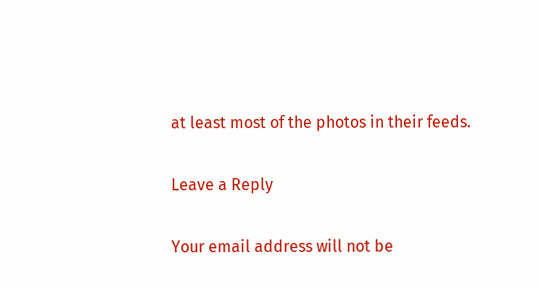at least most of the photos in their feeds.

Leave a Reply

Your email address will not be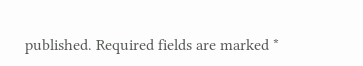published. Required fields are marked *